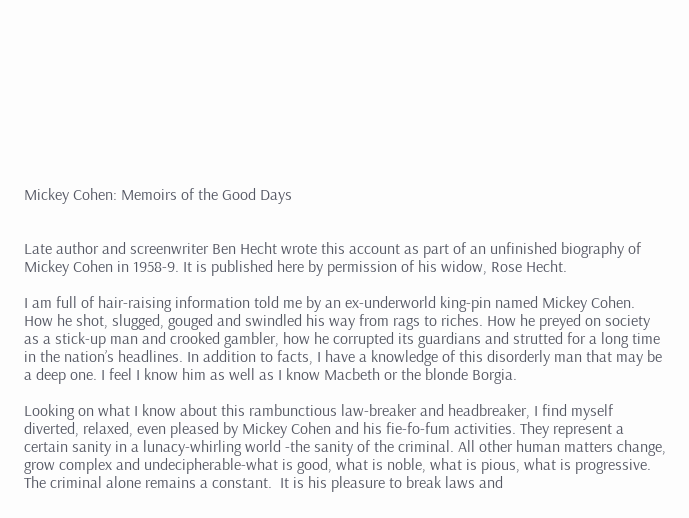Mickey Cohen: Memoirs of the Good Days


Late author and screenwriter Ben Hecht wrote this account as part of an unfinished biography of Mickey Cohen in 1958-9. It is published here by permission of his widow, Rose Hecht.

I am full of hair-raising information told me by an ex-underworld king-pin named Mickey Cohen. How he shot, slugged, gouged and swindled his way from rags to riches. How he preyed on society as a stick-up man and crooked gambler, how he corrupted its guardians and strutted for a long time in the nation’s headlines. In addition to facts, I have a knowledge of this disorderly man that may be a deep one. I feel I know him as well as I know Macbeth or the blonde Borgia.

Looking on what I know about this rambunctious law-breaker and headbreaker, I find myself diverted, relaxed, even pleased by Mickey Cohen and his fie-fo-fum activities. They represent a certain sanity in a lunacy-whirling world -the sanity of the criminal. All other human matters change, grow complex and undecipherable-what is good, what is noble, what is pious, what is progressive.  The criminal alone remains a constant.  It is his pleasure to break laws and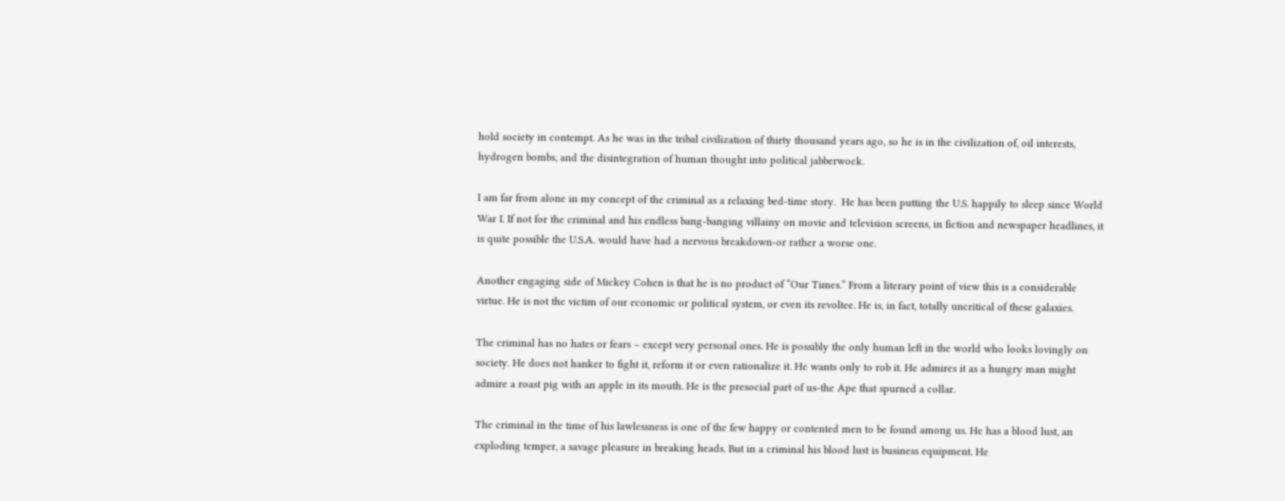hold society in contempt. As he was in the tribal civilization of thirty thousand years ago, so he is in the civilization of, oil interests, hydrogen bombs, and the disintegration of human thought into political jabberwock.

I am far from alone in my concept of the criminal as a relaxing bed-time story.  He has been putting the U.S. happily to sleep since World War I. If not for the criminal and his endless bang-banging villainy on movie and television screens, in fiction and newspaper headlines, it is quite possible the U.S.A. would have had a nervous breakdown-or rather a worse one.

Another engaging side of Mickey Cohen is that he is no product of “Our Times.” From a literary point of view this is a considerable virtue. He is not the victim of our economic or political system, or even its revoltee. He is, in fact, totally uncritical of these galaxies.

The criminal has no hates or fears – except very personal ones. He is possibly the only human left in the world who looks lovingly on society. He does not hanker to fight it, reform it or even rationalize it. He wants only to rob it. He admires it as a hungry man might admire a roast pig with an apple in its mouth. He is the presocial part of us-the Ape that spurned a collar.

The criminal in the time of his lawlessness is one of the few happy or contented men to be found among us. He has a blood lust, an exploding temper, a savage pleasure in breaking heads. But in a criminal his blood lust is business equipment. He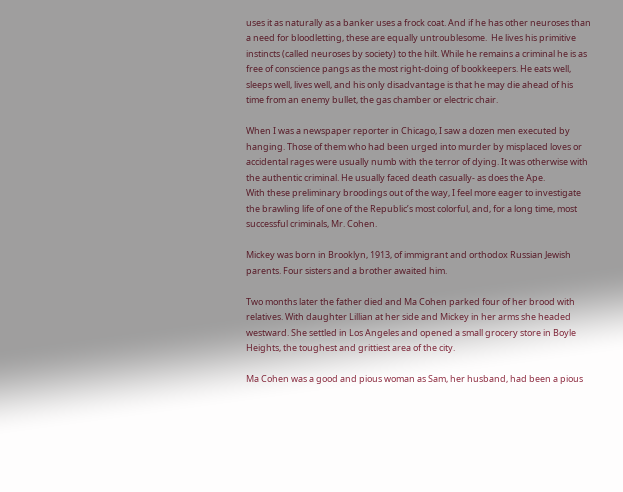uses it as naturally as a banker uses a frock coat. And if he has other neuroses than a need for bloodletting, these are equally untroublesome.  He lives his primitive instincts (called neuroses by society) to the hilt. While he remains a criminal he is as free of conscience pangs as the most right-doing of bookkeepers. He eats well, sleeps well, lives well, and his only disadvantage is that he may die ahead of his time from an enemy bullet, the gas chamber or electric chair.

When I was a newspaper reporter in Chicago, I saw a dozen men executed by hanging. Those of them who had been urged into murder by misplaced loves or accidental rages were usually numb with the terror of dying. It was otherwise with the authentic criminal. He usually faced death casually- as does the Ape.
With these preliminary broodings out of the way, I feel more eager to investigate the brawling life of one of the Republic’s most colorful, and, for a long time, most successful criminals, Mr. Cohen.

Mickey was born in Brooklyn, 1913, of immigrant and orthodox Russian Jewish parents. Four sisters and a brother awaited him.

Two months later the father died and Ma Cohen parked four of her brood with relatives. With daughter Lillian at her side and Mickey in her arms she headed westward. She settled in Los Angeles and opened a small grocery store in Boyle Heights, the toughest and grittiest area of the city.

Ma Cohen was a good and pious woman as Sam, her husband, had been a pious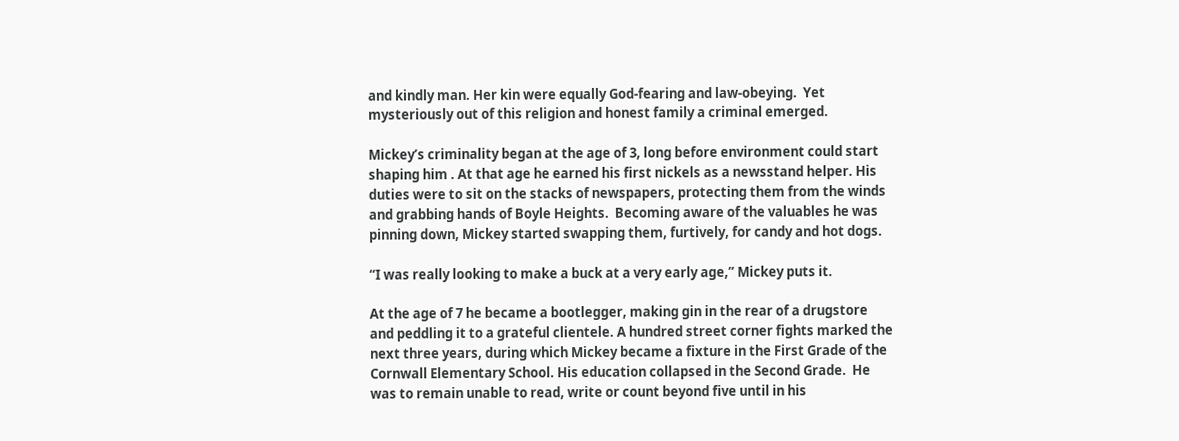and kindly man. Her kin were equally God-fearing and law-obeying.  Yet mysteriously out of this religion and honest family a criminal emerged.

Mickey’s criminality began at the age of 3, long before environment could start shaping him . At that age he earned his first nickels as a newsstand helper. His duties were to sit on the stacks of newspapers, protecting them from the winds and grabbing hands of Boyle Heights.  Becoming aware of the valuables he was pinning down, Mickey started swapping them, furtively, for candy and hot dogs.

“I was really looking to make a buck at a very early age,” Mickey puts it.

At the age of 7 he became a bootlegger, making gin in the rear of a drugstore and peddling it to a grateful clientele. A hundred street corner fights marked the next three years, during which Mickey became a fixture in the First Grade of the Cornwall Elementary School. His education collapsed in the Second Grade.  He was to remain unable to read, write or count beyond five until in his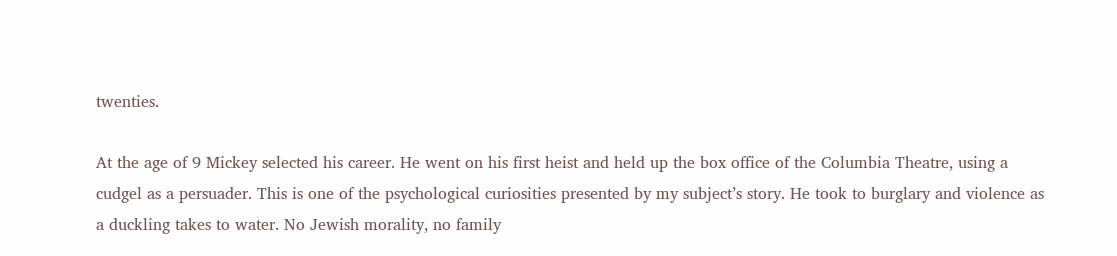twenties.

At the age of 9 Mickey selected his career. He went on his first heist and held up the box office of the Columbia Theatre, using a cudgel as a persuader. This is one of the psychological curiosities presented by my subject’s story. He took to burglary and violence as a duckling takes to water. No Jewish morality, no family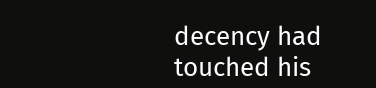decency had touched his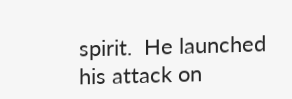spirit.  He launched his attack on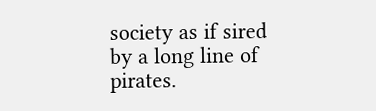society as if sired by a long line of pirates.